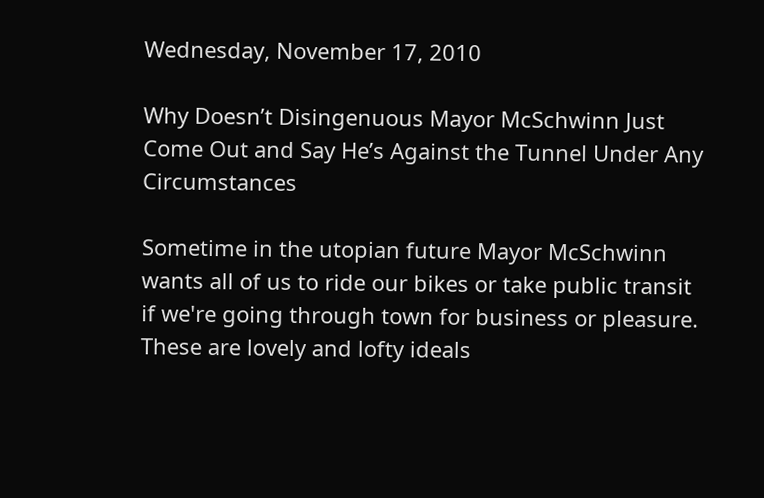Wednesday, November 17, 2010

Why Doesn’t Disingenuous Mayor McSchwinn Just Come Out and Say He’s Against the Tunnel Under Any Circumstances

Sometime in the utopian future Mayor McSchwinn wants all of us to ride our bikes or take public transit if we're going through town for business or pleasure. These are lovely and lofty ideals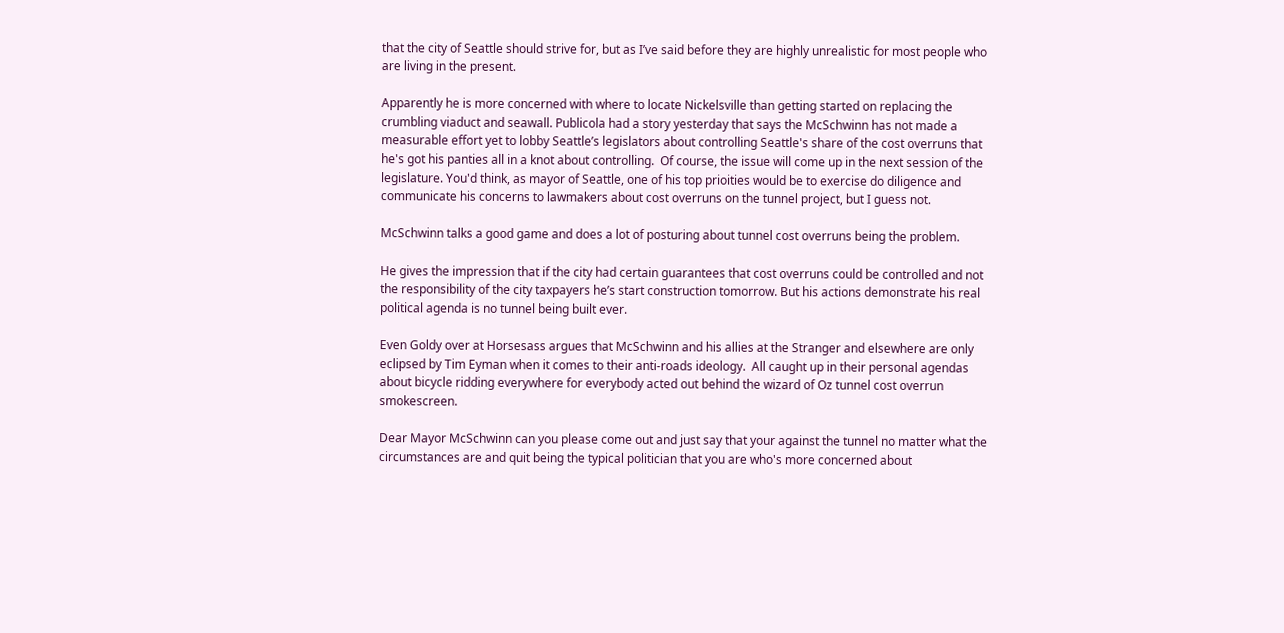that the city of Seattle should strive for, but as I’ve said before they are highly unrealistic for most people who are living in the present.

Apparently he is more concerned with where to locate Nickelsville than getting started on replacing the crumbling viaduct and seawall. Publicola had a story yesterday that says the McSchwinn has not made a measurable effort yet to lobby Seattle’s legislators about controlling Seattle's share of the cost overruns that he's got his panties all in a knot about controlling.  Of course, the issue will come up in the next session of the legislature. You'd think, as mayor of Seattle, one of his top prioities would be to exercise do diligence and communicate his concerns to lawmakers about cost overruns on the tunnel project, but I guess not.

McSchwinn talks a good game and does a lot of posturing about tunnel cost overruns being the problem.

He gives the impression that if the city had certain guarantees that cost overruns could be controlled and not the responsibility of the city taxpayers he’s start construction tomorrow. But his actions demonstrate his real political agenda is no tunnel being built ever.

Even Goldy over at Horsesass argues that McSchwinn and his allies at the Stranger and elsewhere are only eclipsed by Tim Eyman when it comes to their anti-roads ideology.  All caught up in their personal agendas about bicycle ridding everywhere for everybody acted out behind the wizard of Oz tunnel cost overrun smokescreen.

Dear Mayor McSchwinn can you please come out and just say that your against the tunnel no matter what the circumstances are and quit being the typical politician that you are who's more concerned about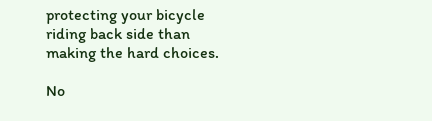protecting your bicycle riding back side than making the hard choices.

No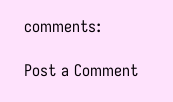comments:

Post a Comment